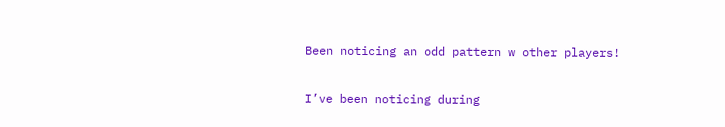Been noticing an odd pattern w other players!

I’ve been noticing during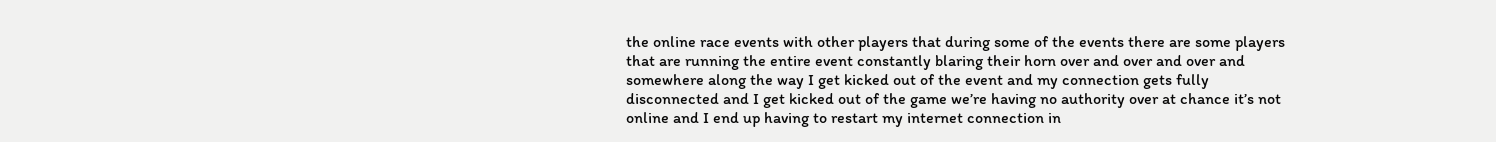the online race events with other players that during some of the events there are some players that are running the entire event constantly blaring their horn over and over and over and somewhere along the way I get kicked out of the event and my connection gets fully disconnected and I get kicked out of the game we’re having no authority over at chance it’s not online and I end up having to restart my internet connection in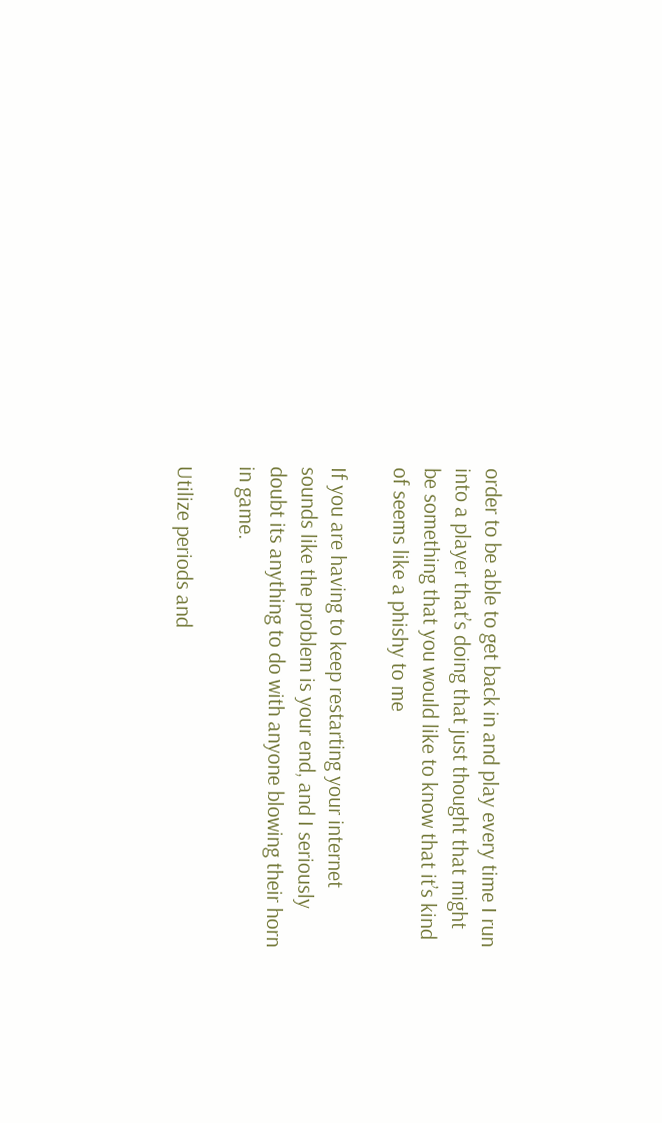order to be able to get back in and play every time I run into a player that’s doing that just thought that might be something that you would like to know that it’s kind of seems like a phishy to me

If you are having to keep restarting your internet sounds like the problem is your end, and I seriously doubt its anything to do with anyone blowing their horn in game.

Utilize periods and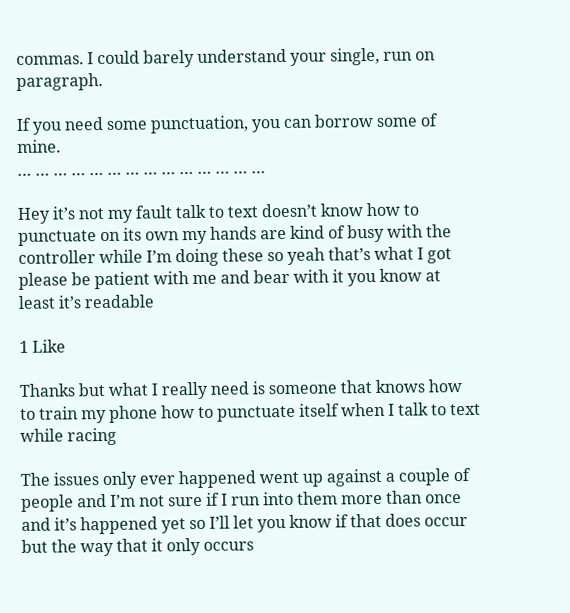commas. I could barely understand your single, run on paragraph.

If you need some punctuation, you can borrow some of mine.
… … … … … … … … … … … … … …

Hey it’s not my fault talk to text doesn’t know how to punctuate on its own my hands are kind of busy with the controller while I’m doing these so yeah that’s what I got please be patient with me and bear with it you know at least it’s readable

1 Like

Thanks but what I really need is someone that knows how to train my phone how to punctuate itself when I talk to text while racing

The issues only ever happened went up against a couple of people and I’m not sure if I run into them more than once and it’s happened yet so I’ll let you know if that does occur but the way that it only occurs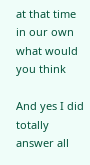at that time in our own what would you think

And yes I did totally answer all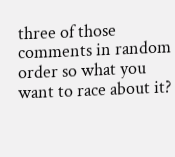three of those comments in random order so what you want to race about it?